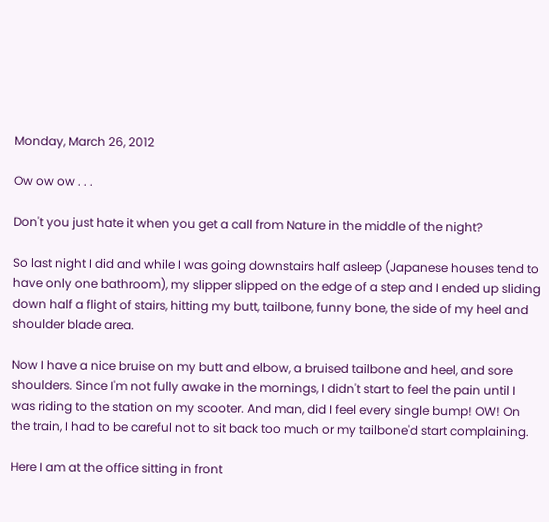Monday, March 26, 2012

Ow ow ow . . .

Don't you just hate it when you get a call from Nature in the middle of the night?

So last night I did and while I was going downstairs half asleep (Japanese houses tend to have only one bathroom), my slipper slipped on the edge of a step and I ended up sliding down half a flight of stairs, hitting my butt, tailbone, funny bone, the side of my heel and shoulder blade area.

Now I have a nice bruise on my butt and elbow, a bruised tailbone and heel, and sore shoulders. Since I'm not fully awake in the mornings, I didn't start to feel the pain until I was riding to the station on my scooter. And man, did I feel every single bump! OW! On the train, I had to be careful not to sit back too much or my tailbone'd start complaining.

Here I am at the office sitting in front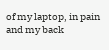of my laptop, in pain and my back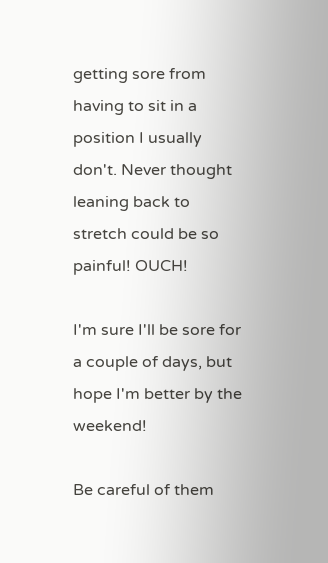getting sore from having to sit in a position I usually don't. Never thought leaning back to stretch could be so painful! OUCH!

I'm sure I'll be sore for a couple of days, but hope I'm better by the weekend!

Be careful of them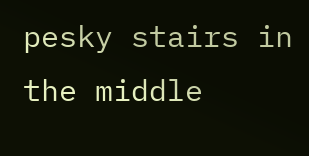pesky stairs in the middle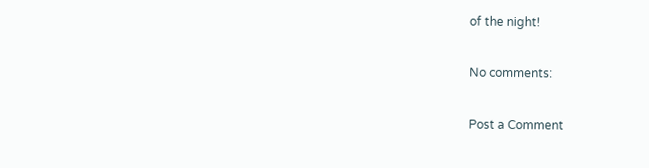of the night!

No comments:

Post a Comment